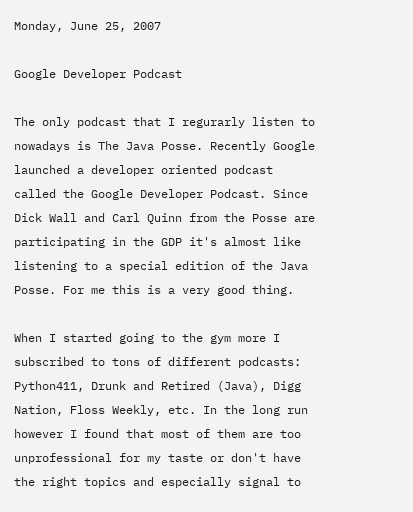Monday, June 25, 2007

Google Developer Podcast

The only podcast that I regurarly listen to nowadays is The Java Posse. Recently Google launched a developer oriented podcast called the Google Developer Podcast. Since Dick Wall and Carl Quinn from the Posse are participating in the GDP it's almost like listening to a special edition of the Java Posse. For me this is a very good thing.

When I started going to the gym more I subscribed to tons of different podcasts: Python411, Drunk and Retired (Java), Digg Nation, Floss Weekly, etc. In the long run however I found that most of them are too unprofessional for my taste or don't have the right topics and especially signal to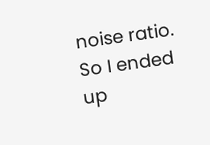noise ratio. So I ended up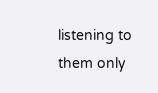listening to them only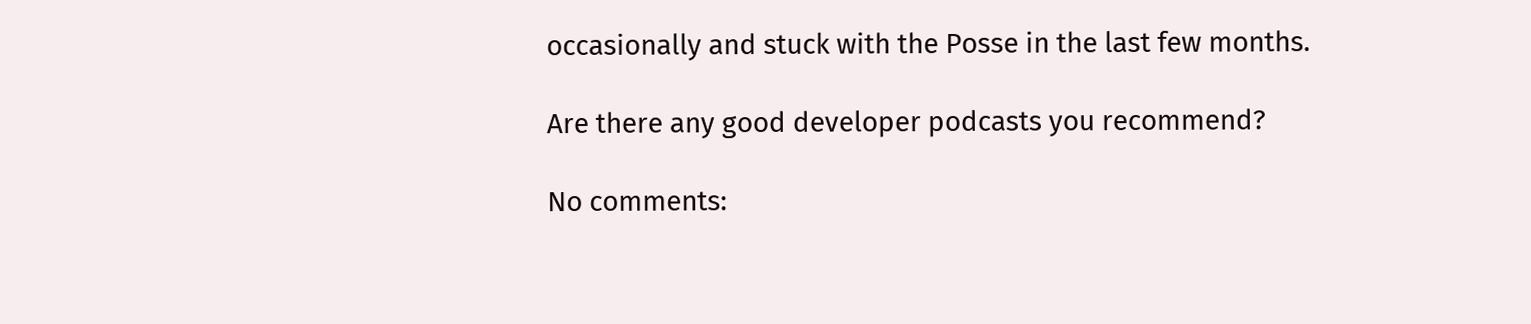occasionally and stuck with the Posse in the last few months.

Are there any good developer podcasts you recommend?

No comments: